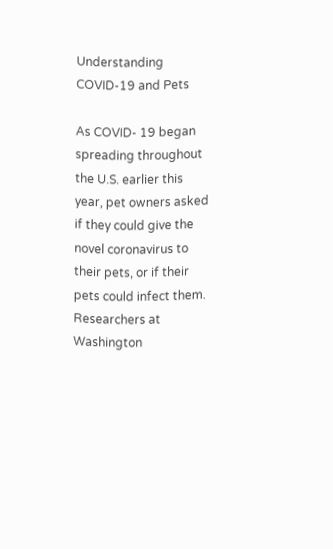Understanding COVID-19 and Pets

As COVID- 19 began spreading throughout the U.S. earlier this year, pet owners asked if they could give the novel coronavirus to their pets, or if their pets could infect them. Researchers at Washington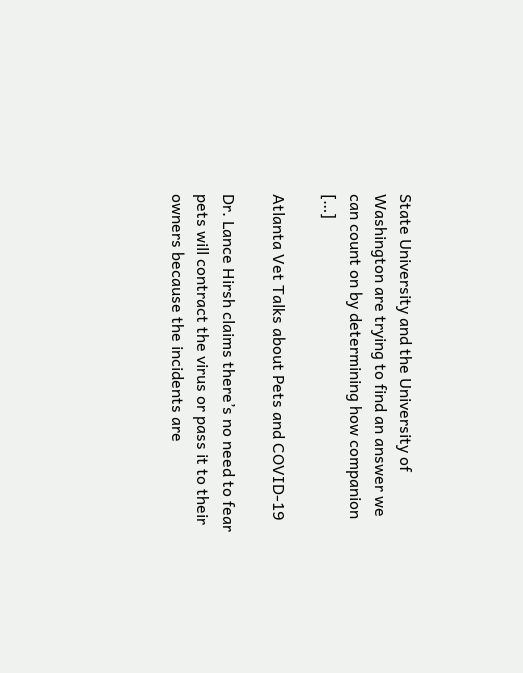State University and the University of Washington are trying to find an answer we can count on by determining how companion […]

Atlanta Vet Talks about Pets and COVID-19

Dr. Lance Hirsh claims there’s no need to fear pets will contract the virus or pass it to their owners because the incidents are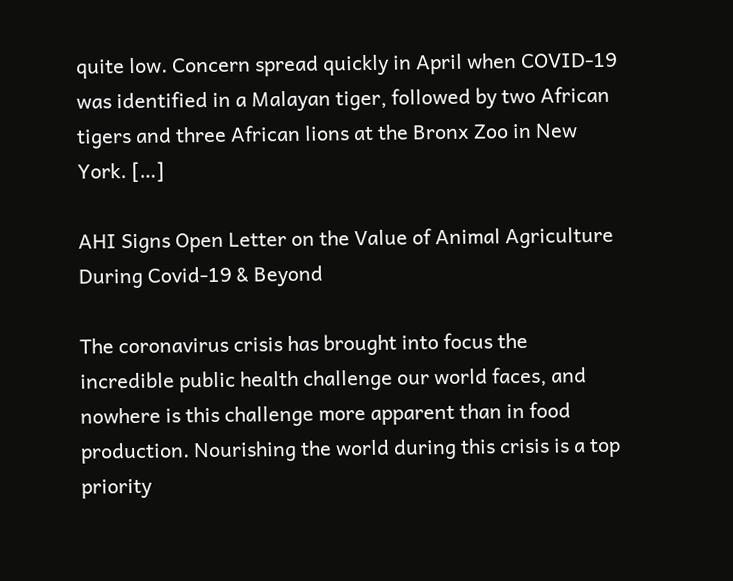quite low. Concern spread quickly in April when COVID-19 was identified in a Malayan tiger, followed by two African tigers and three African lions at the Bronx Zoo in New York. […]

AHI Signs Open Letter on the Value of Animal Agriculture During Covid-19 & Beyond

The coronavirus crisis has brought into focus the incredible public health challenge our world faces, and nowhere is this challenge more apparent than in food production. Nourishing the world during this crisis is a top priority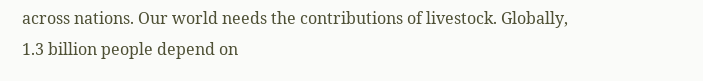across nations. Our world needs the contributions of livestock. Globally, 1.3 billion people depend on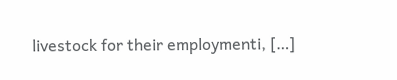livestock for their employmenti, […]